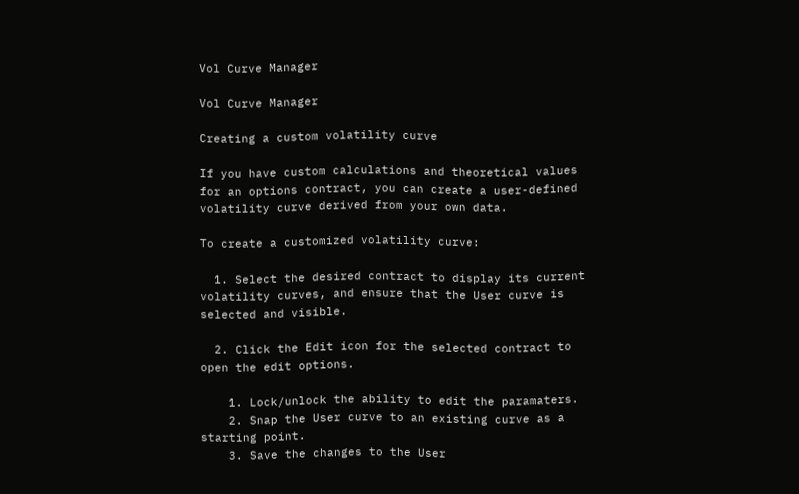Vol Curve Manager

Vol Curve Manager

Creating a custom volatility curve

If you have custom calculations and theoretical values for an options contract, you can create a user-defined volatility curve derived from your own data.

To create a customized volatility curve:

  1. Select the desired contract to display its current volatility curves, and ensure that the User curve is selected and visible.

  2. Click the Edit icon for the selected contract to open the edit options.

    1. Lock/unlock the ability to edit the paramaters.
    2. Snap the User curve to an existing curve as a starting point.
    3. Save the changes to the User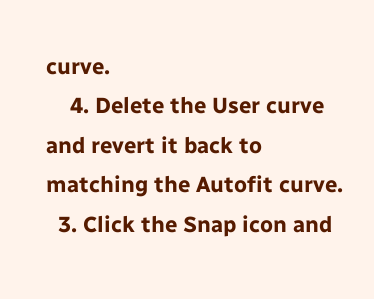curve.
    4. Delete the User curve and revert it back to matching the Autofit curve.
  3. Click the Snap icon and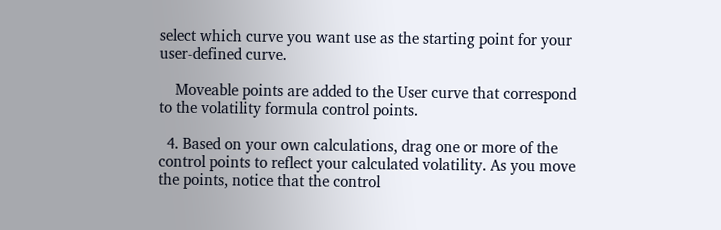select which curve you want use as the starting point for your user-defined curve.

    Moveable points are added to the User curve that correspond to the volatility formula control points.

  4. Based on your own calculations, drag one or more of the control points to reflect your calculated volatility. As you move the points, notice that the control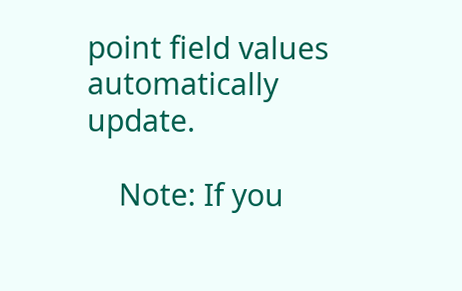point field values automatically update.

    Note: If you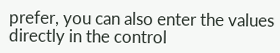prefer, you can also enter the values directly in the control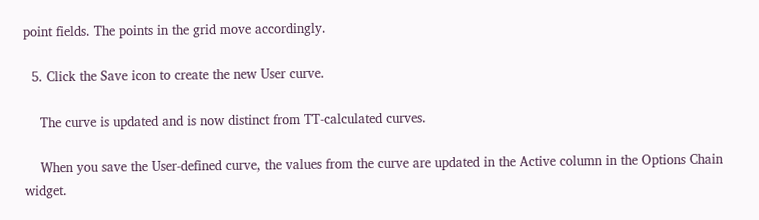point fields. The points in the grid move accordingly.

  5. Click the Save icon to create the new User curve.

    The curve is updated and is now distinct from TT-calculated curves.

    When you save the User-defined curve, the values from the curve are updated in the Active column in the Options Chain widget.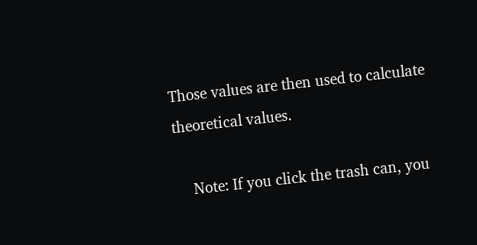Those values are then used to calculate theoretical values.

    Note: If you click the trash can, you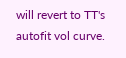will revert to TT's autofit vol curve.